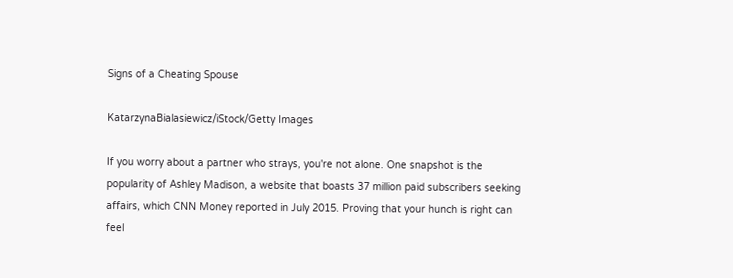Signs of a Cheating Spouse

KatarzynaBialasiewicz/iStock/Getty Images

If you worry about a partner who strays, you're not alone. One snapshot is the popularity of Ashley Madison, a website that boasts 37 million paid subscribers seeking affairs, which CNN Money reported in July 2015. Proving that your hunch is right can feel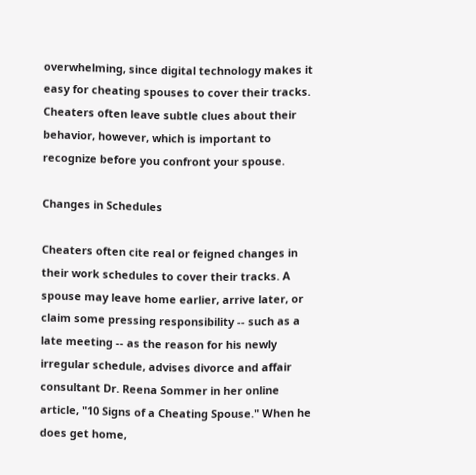overwhelming, since digital technology makes it easy for cheating spouses to cover their tracks. Cheaters often leave subtle clues about their behavior, however, which is important to recognize before you confront your spouse.

Changes in Schedules

Cheaters often cite real or feigned changes in their work schedules to cover their tracks. A spouse may leave home earlier, arrive later, or claim some pressing responsibility -- such as a late meeting -- as the reason for his newly irregular schedule, advises divorce and affair consultant Dr. Reena Sommer in her online article, "10 Signs of a Cheating Spouse." When he does get home,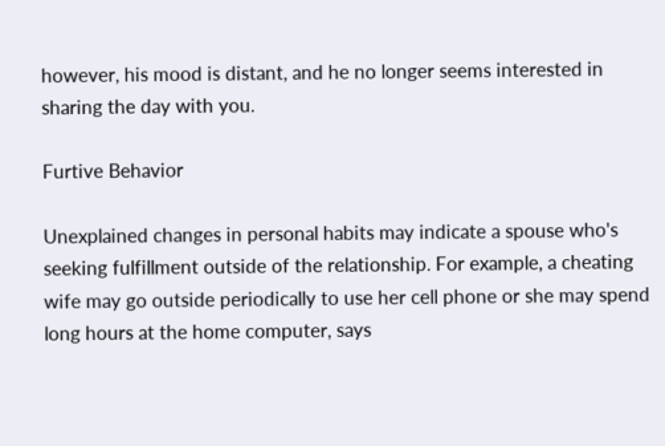however, his mood is distant, and he no longer seems interested in sharing the day with you.

Furtive Behavior

Unexplained changes in personal habits may indicate a spouse who's seeking fulfillment outside of the relationship. For example, a cheating wife may go outside periodically to use her cell phone or she may spend long hours at the home computer, says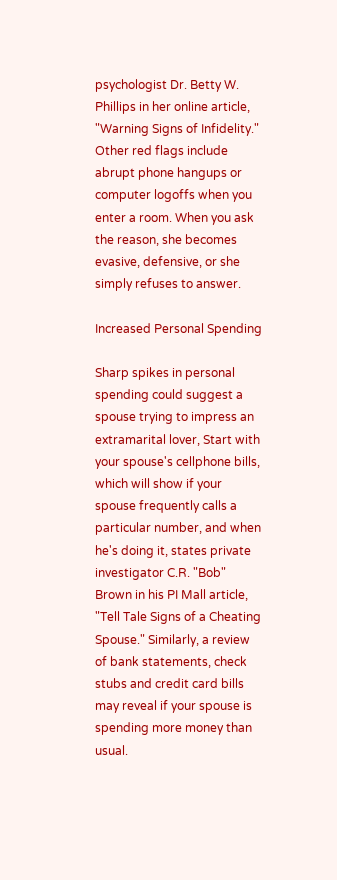psychologist Dr. Betty W. Phillips in her online article, "Warning Signs of Infidelity." Other red flags include abrupt phone hangups or computer logoffs when you enter a room. When you ask the reason, she becomes evasive, defensive, or she simply refuses to answer.

Increased Personal Spending

Sharp spikes in personal spending could suggest a spouse trying to impress an extramarital lover, Start with your spouse's cellphone bills, which will show if your spouse frequently calls a particular number, and when he's doing it, states private investigator C.R. "Bob" Brown in his PI Mall article, "Tell Tale Signs of a Cheating Spouse." Similarly, a review of bank statements, check stubs and credit card bills may reveal if your spouse is spending more money than usual.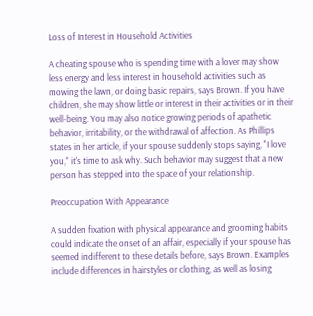Loss of Interest in Household Activities

A cheating spouse who is spending time with a lover may show less energy and less interest in household activities such as mowing the lawn, or doing basic repairs, says Brown. If you have children, she may show little or interest in their activities or in their well-being. You may also notice growing periods of apathetic behavior, irritability, or the withdrawal of affection. As Phillips states in her article, if your spouse suddenly stops saying, "I love you," it's time to ask why. Such behavior may suggest that a new person has stepped into the space of your relationship.

Preoccupation With Appearance

A sudden fixation with physical appearance and grooming habits could indicate the onset of an affair, especially if your spouse has seemed indifferent to these details before, says Brown. Examples include differences in hairstyles or clothing, as well as losing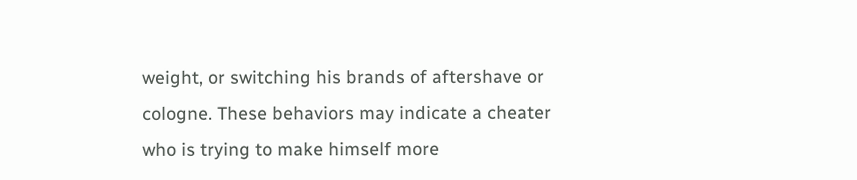weight, or switching his brands of aftershave or cologne. These behaviors may indicate a cheater who is trying to make himself more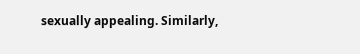sexually appealing. Similarly,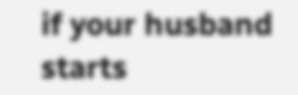if your husband starts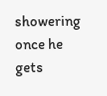showering once he gets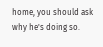home, you should ask why he's doing so.